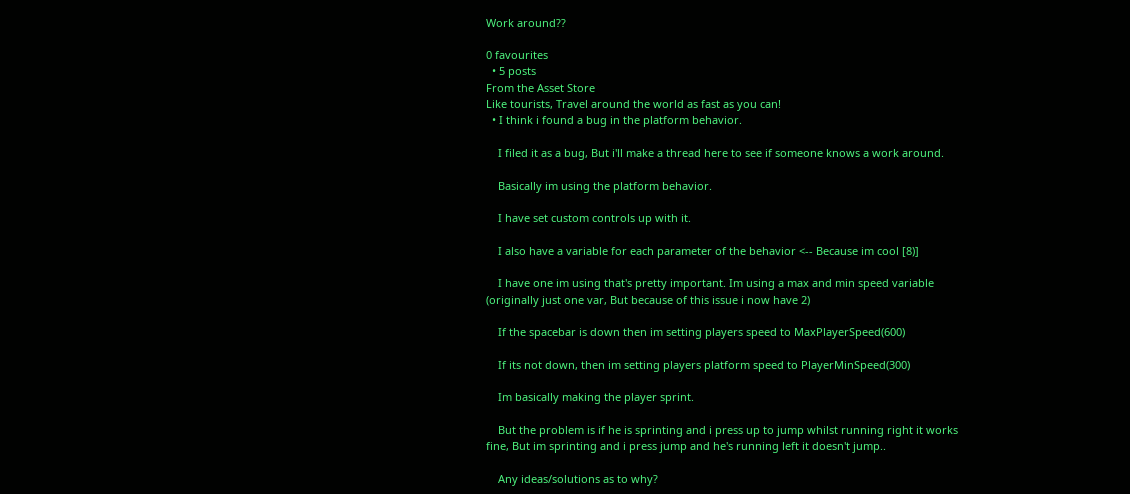Work around??

0 favourites
  • 5 posts
From the Asset Store
Like tourists, Travel around the world as fast as you can!
  • I think i found a bug in the platform behavior.

    I filed it as a bug, But i'll make a thread here to see if someone knows a work around.

    Basically im using the platform behavior.

    I have set custom controls up with it.

    I also have a variable for each parameter of the behavior <-- Because im cool [8)]

    I have one im using that's pretty important. Im using a max and min speed variable (originally just one var, But because of this issue i now have 2)

    If the spacebar is down then im setting players speed to MaxPlayerSpeed(600)

    If its not down, then im setting players platform speed to PlayerMinSpeed(300)

    Im basically making the player sprint.

    But the problem is if he is sprinting and i press up to jump whilst running right it works fine, But im sprinting and i press jump and he's running left it doesn't jump..

    Any ideas/solutions as to why?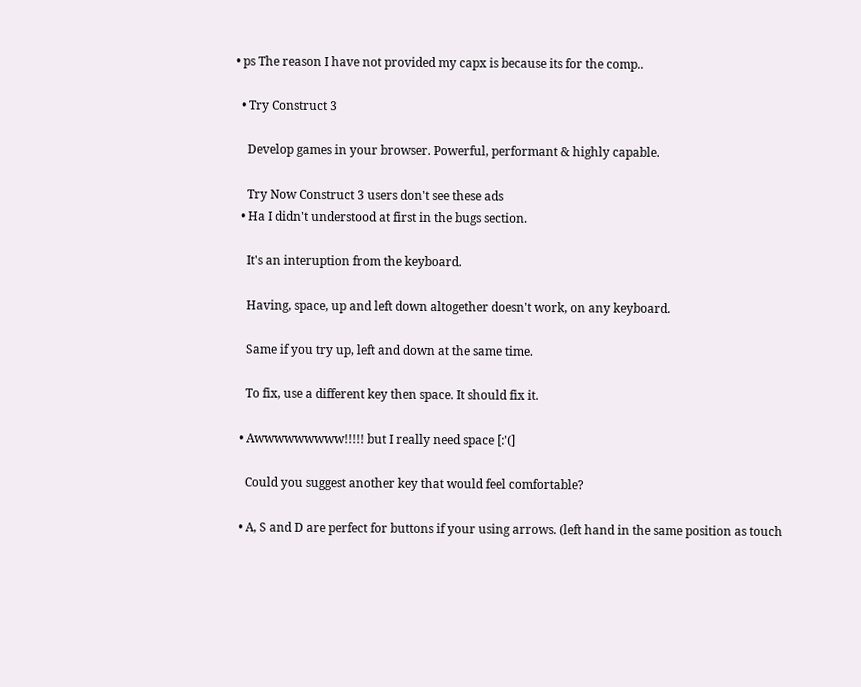• ps The reason I have not provided my capx is because its for the comp..

  • Try Construct 3

    Develop games in your browser. Powerful, performant & highly capable.

    Try Now Construct 3 users don't see these ads
  • Ha I didn't understood at first in the bugs section.

    It's an interuption from the keyboard.

    Having, space, up and left down altogether doesn't work, on any keyboard.

    Same if you try up, left and down at the same time.

    To fix, use a different key then space. It should fix it.

  • Awwwwwwwww!!!!! but I really need space [:'(]

    Could you suggest another key that would feel comfortable?

  • A, S and D are perfect for buttons if your using arrows. (left hand in the same position as touch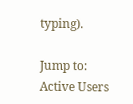typing).

Jump to:
Active Users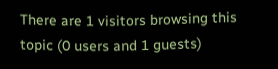There are 1 visitors browsing this topic (0 users and 1 guests)